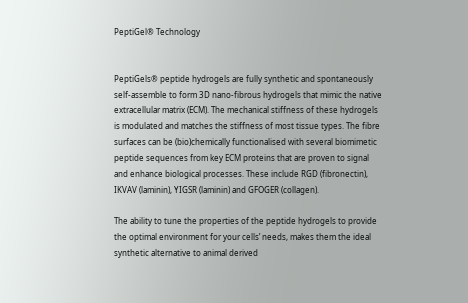PeptiGel® Technology


PeptiGels® peptide hydrogels are fully synthetic and spontaneously self-assemble to form 3D nano-fibrous hydrogels that mimic the native extracellular matrix (ECM). The mechanical stiffness of these hydrogels is modulated and matches the stiffness of most tissue types. The fibre surfaces can be (bio)chemically functionalised with several biomimetic peptide sequences from key ECM proteins that are proven to signal and enhance biological processes. These include RGD (fibronectin), IKVAV (laminin), YIGSR (laminin) and GFOGER (collagen).

The ability to tune the properties of the peptide hydrogels to provide the optimal environment for your cells’ needs, makes them the ideal synthetic alternative to animal derived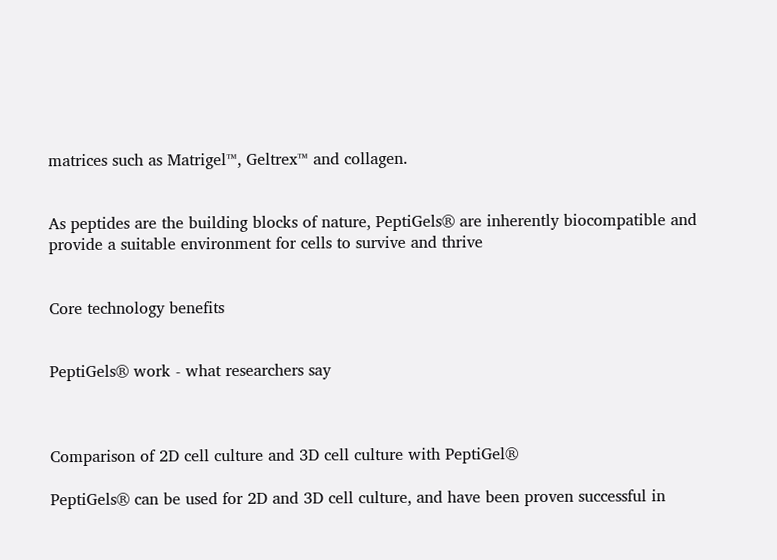matrices such as Matrigel™, Geltrex™ and collagen.


As peptides are the building blocks of nature, PeptiGels® are inherently biocompatible and provide a suitable environment for cells to survive and thrive


Core technology benefits


PeptiGels® work - what researchers say



Comparison of 2D cell culture and 3D cell culture with PeptiGel®

PeptiGels® can be used for 2D and 3D cell culture, and have been proven successful in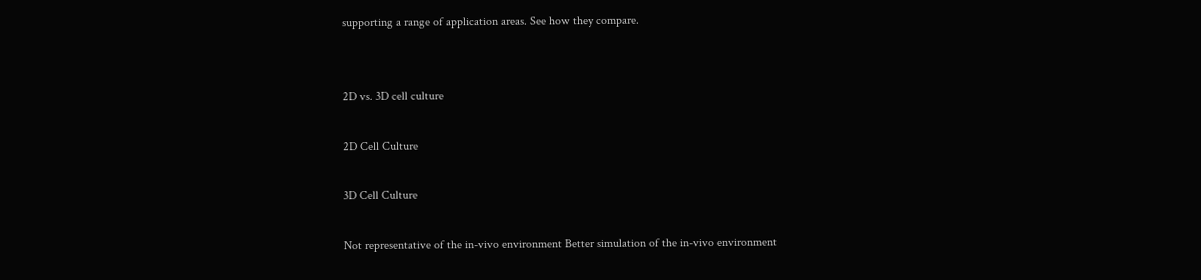supporting a range of application areas. See how they compare.


2D vs. 3D cell culture

2D Cell Culture

3D Cell Culture

Not representative of the in-vivo environment Better simulation of the in-vivo environment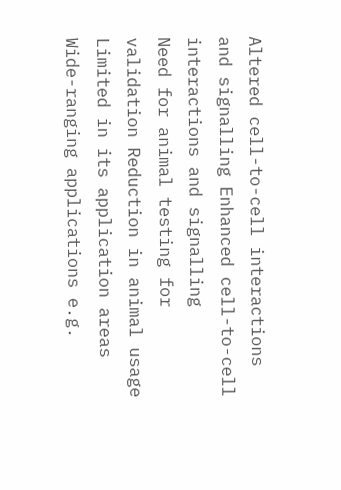Altered cell-to-cell interactions and signalling Enhanced cell-to-cell interactions and signalling
Need for animal testing for validation Reduction in animal usage
Limited in its application areas Wide-ranging applications e.g.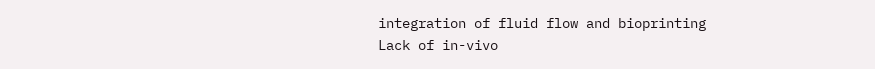integration of fluid flow and bioprinting
Lack of in-vivo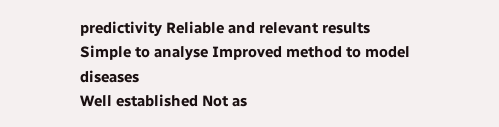predictivity Reliable and relevant results
Simple to analyse Improved method to model diseases
Well established Not as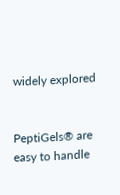widely explored


PeptiGels® are easy to handle